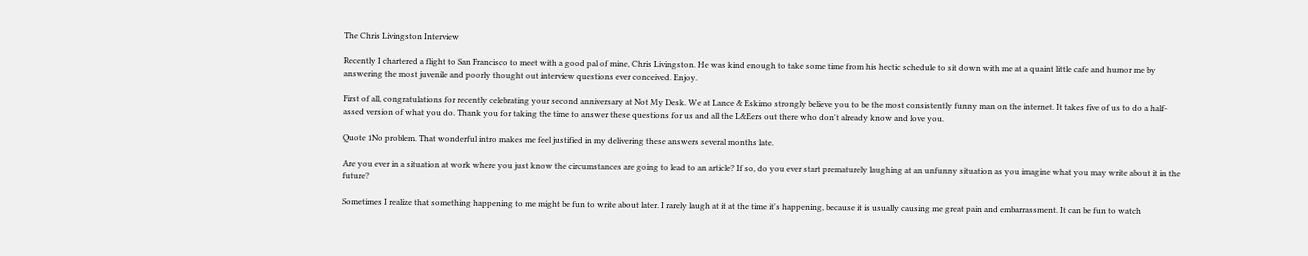The Chris Livingston Interview

Recently I chartered a flight to San Francisco to meet with a good pal of mine, Chris Livingston. He was kind enough to take some time from his hectic schedule to sit down with me at a quaint little cafe and humor me by answering the most juvenile and poorly thought out interview questions ever conceived. Enjoy.

First of all, congratulations for recently celebrating your second anniversary at Not My Desk. We at Lance & Eskimo strongly believe you to be the most consistently funny man on the internet. It takes five of us to do a half-assed version of what you do. Thank you for taking the time to answer these questions for us and all the L&Eers out there who don't already know and love you.

Quote 1No problem. That wonderful intro makes me feel justified in my delivering these answers several months late.

Are you ever in a situation at work where you just know the circumstances are going to lead to an article? If so, do you ever start prematurely laughing at an unfunny situation as you imagine what you may write about it in the future?

Sometimes I realize that something happening to me might be fun to write about later. I rarely laugh at it at the time it's happening, because it is usually causing me great pain and embarrassment. It can be fun to watch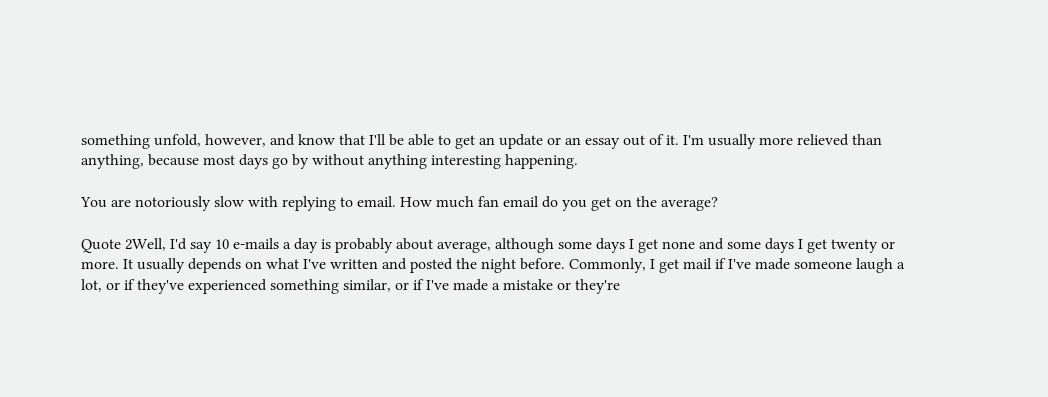something unfold, however, and know that I'll be able to get an update or an essay out of it. I'm usually more relieved than anything, because most days go by without anything interesting happening.

You are notoriously slow with replying to email. How much fan email do you get on the average?

Quote 2Well, I'd say 10 e-mails a day is probably about average, although some days I get none and some days I get twenty or more. It usually depends on what I've written and posted the night before. Commonly, I get mail if I've made someone laugh a lot, or if they've experienced something similar, or if I've made a mistake or they're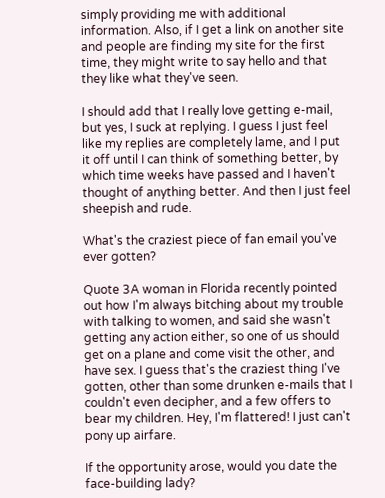simply providing me with additional information. Also, if I get a link on another site and people are finding my site for the first time, they might write to say hello and that they like what they've seen.

I should add that I really love getting e-mail, but yes, I suck at replying. I guess I just feel like my replies are completely lame, and I put it off until I can think of something better, by which time weeks have passed and I haven't thought of anything better. And then I just feel sheepish and rude.

What's the craziest piece of fan email you've ever gotten?

Quote 3A woman in Florida recently pointed out how I'm always bitching about my trouble with talking to women, and said she wasn't getting any action either, so one of us should get on a plane and come visit the other, and have sex. I guess that's the craziest thing I've gotten, other than some drunken e-mails that I couldn't even decipher, and a few offers to bear my children. Hey, I'm flattered! I just can't pony up airfare.

If the opportunity arose, would you date the face-building lady?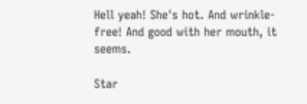Hell yeah! She's hot. And wrinkle-free! And good with her mouth, it seems.

Star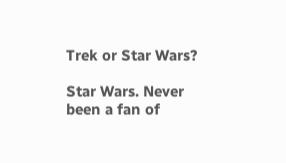Trek or Star Wars?

Star Wars. Never been a fan of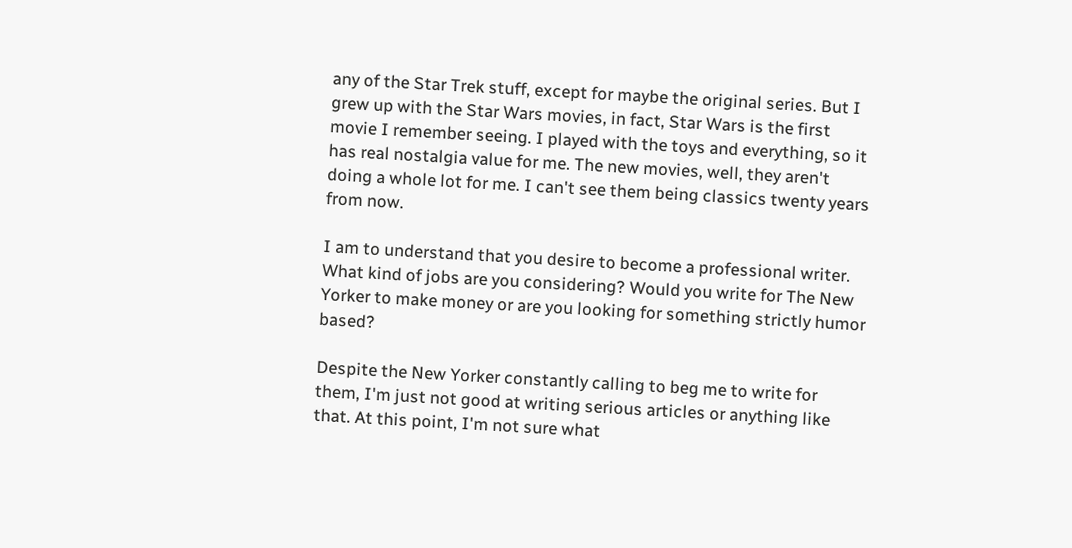any of the Star Trek stuff, except for maybe the original series. But I grew up with the Star Wars movies, in fact, Star Wars is the first movie I remember seeing. I played with the toys and everything, so it has real nostalgia value for me. The new movies, well, they aren't doing a whole lot for me. I can't see them being classics twenty years from now.

I am to understand that you desire to become a professional writer. What kind of jobs are you considering? Would you write for The New Yorker to make money or are you looking for something strictly humor based?

Despite the New Yorker constantly calling to beg me to write for them, I'm just not good at writing serious articles or anything like that. At this point, I'm not sure what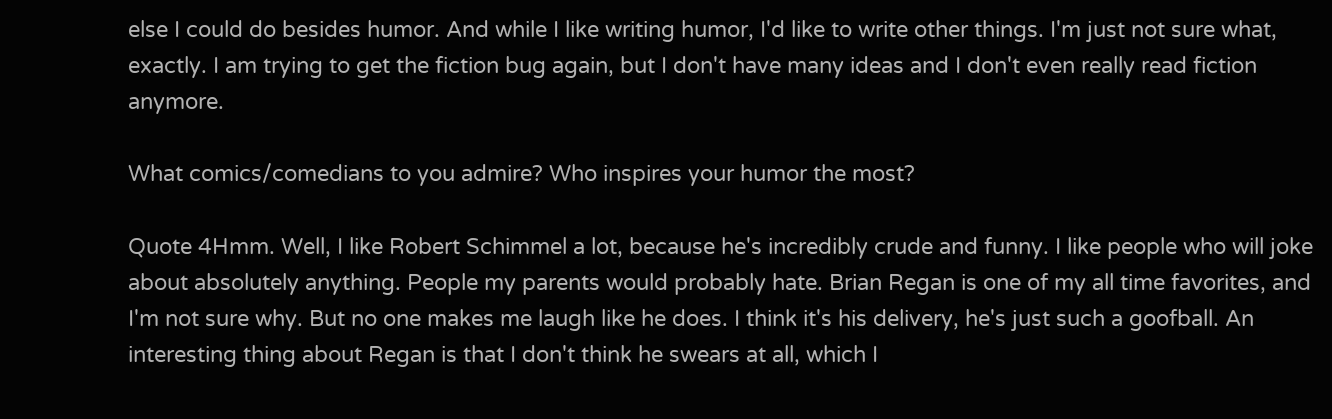else I could do besides humor. And while I like writing humor, I'd like to write other things. I'm just not sure what, exactly. I am trying to get the fiction bug again, but I don't have many ideas and I don't even really read fiction anymore.

What comics/comedians to you admire? Who inspires your humor the most?

Quote 4Hmm. Well, I like Robert Schimmel a lot, because he's incredibly crude and funny. I like people who will joke about absolutely anything. People my parents would probably hate. Brian Regan is one of my all time favorites, and I'm not sure why. But no one makes me laugh like he does. I think it's his delivery, he's just such a goofball. An interesting thing about Regan is that I don't think he swears at all, which I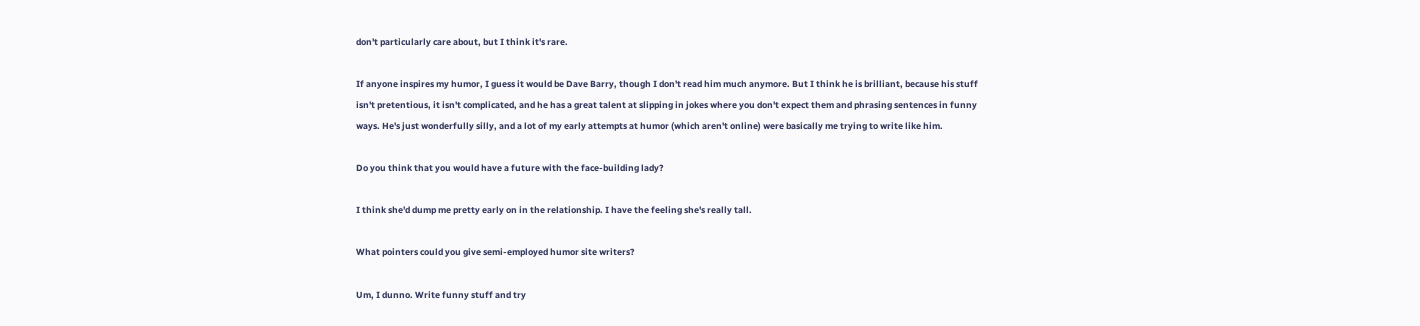don't particularly care about, but I think it's rare.

If anyone inspires my humor, I guess it would be Dave Barry, though I don't read him much anymore. But I think he is brilliant, because his stuff isn't pretentious, it isn't complicated, and he has a great talent at slipping in jokes where you don't expect them and phrasing sentences in funny ways. He's just wonderfully silly, and a lot of my early attempts at humor (which aren't online) were basically me trying to write like him.

Do you think that you would have a future with the face-building lady?

I think she'd dump me pretty early on in the relationship. I have the feeling she's really tall.

What pointers could you give semi-employed humor site writers?

Um, I dunno. Write funny stuff and try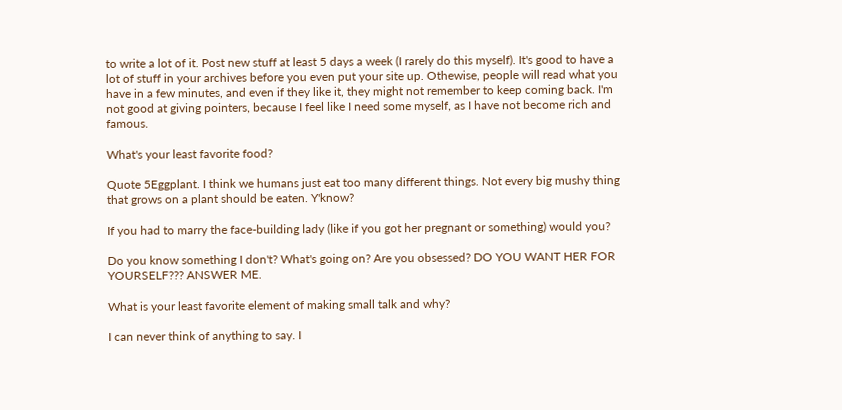to write a lot of it. Post new stuff at least 5 days a week (I rarely do this myself). It's good to have a lot of stuff in your archives before you even put your site up. Othewise, people will read what you have in a few minutes, and even if they like it, they might not remember to keep coming back. I'm not good at giving pointers, because I feel like I need some myself, as I have not become rich and famous.

What's your least favorite food?

Quote 5Eggplant. I think we humans just eat too many different things. Not every big mushy thing that grows on a plant should be eaten. Y'know?

If you had to marry the face-building lady (like if you got her pregnant or something) would you?

Do you know something I don't? What's going on? Are you obsessed? DO YOU WANT HER FOR YOURSELF??? ANSWER ME.

What is your least favorite element of making small talk and why?

I can never think of anything to say. I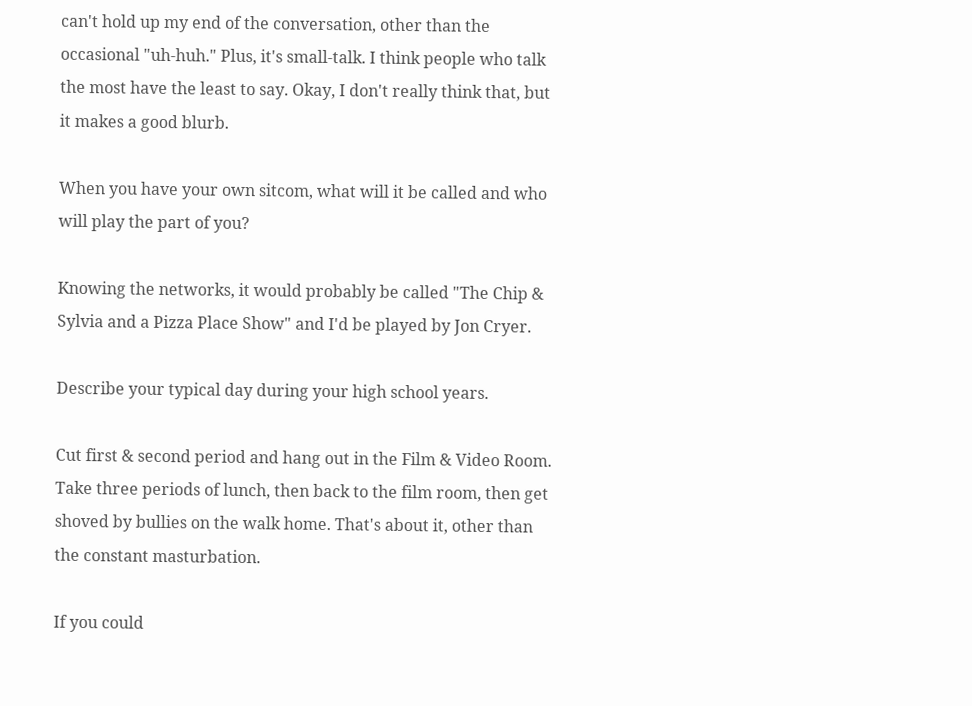can't hold up my end of the conversation, other than the occasional "uh-huh." Plus, it's small-talk. I think people who talk the most have the least to say. Okay, I don't really think that, but it makes a good blurb.

When you have your own sitcom, what will it be called and who will play the part of you?

Knowing the networks, it would probably be called "The Chip & Sylvia and a Pizza Place Show" and I'd be played by Jon Cryer.

Describe your typical day during your high school years.

Cut first & second period and hang out in the Film & Video Room. Take three periods of lunch, then back to the film room, then get shoved by bullies on the walk home. That's about it, other than the constant masturbation.

If you could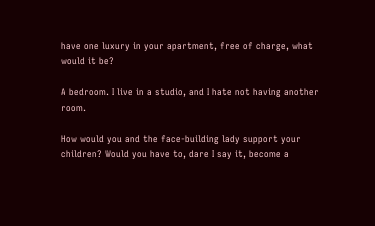have one luxury in your apartment, free of charge, what would it be?

A bedroom. I live in a studio, and I hate not having another room.

How would you and the face-building lady support your children? Would you have to, dare I say it, become a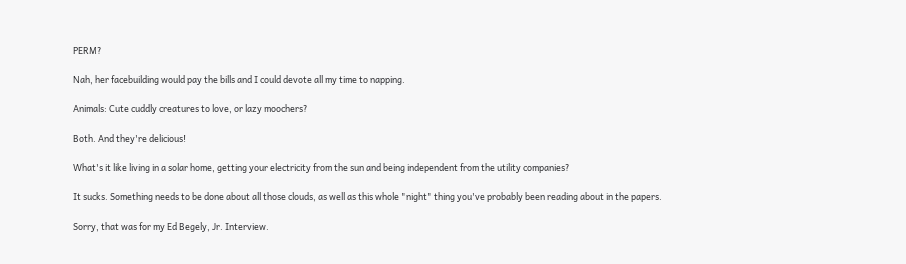PERM?

Nah, her facebuilding would pay the bills and I could devote all my time to napping.

Animals: Cute cuddly creatures to love, or lazy moochers?

Both. And they're delicious!

What's it like living in a solar home, getting your electricity from the sun and being independent from the utility companies?

It sucks. Something needs to be done about all those clouds, as well as this whole "night" thing you've probably been reading about in the papers.

Sorry, that was for my Ed Begely, Jr. Interview.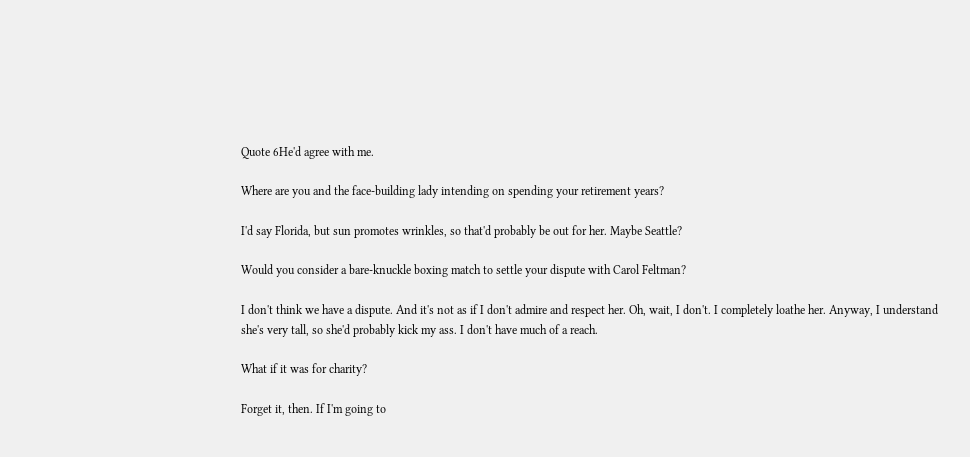Quote 6He'd agree with me.

Where are you and the face-building lady intending on spending your retirement years?

I'd say Florida, but sun promotes wrinkles, so that'd probably be out for her. Maybe Seattle?

Would you consider a bare-knuckle boxing match to settle your dispute with Carol Feltman?

I don't think we have a dispute. And it's not as if I don't admire and respect her. Oh, wait, I don't. I completely loathe her. Anyway, I understand she's very tall, so she'd probably kick my ass. I don't have much of a reach.

What if it was for charity?

Forget it, then. If I'm going to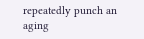repeatedly punch an aging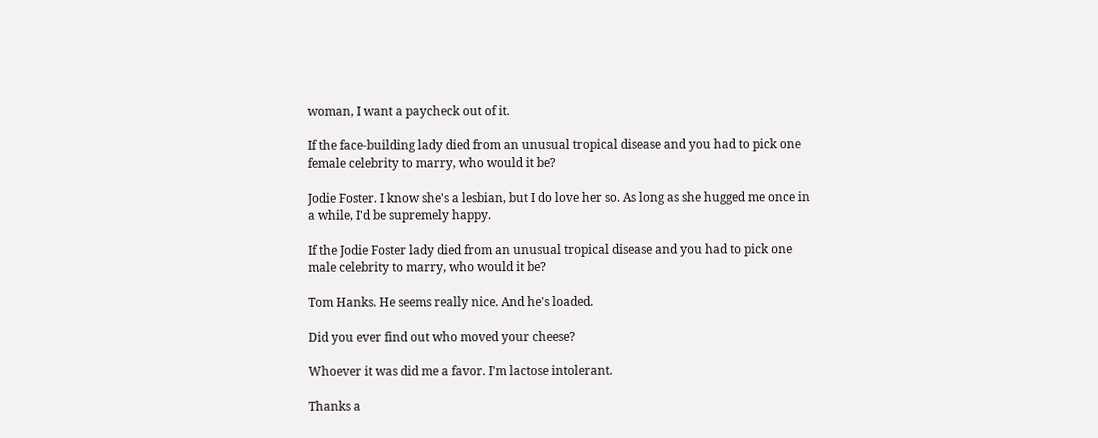woman, I want a paycheck out of it.

If the face-building lady died from an unusual tropical disease and you had to pick one female celebrity to marry, who would it be?

Jodie Foster. I know she's a lesbian, but I do love her so. As long as she hugged me once in a while, I'd be supremely happy.

If the Jodie Foster lady died from an unusual tropical disease and you had to pick one male celebrity to marry, who would it be?

Tom Hanks. He seems really nice. And he's loaded.

Did you ever find out who moved your cheese?

Whoever it was did me a favor. I'm lactose intolerant.

Thanks a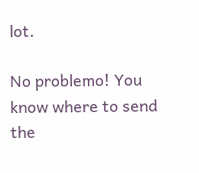lot.

No problemo! You know where to send the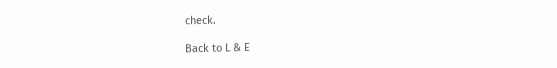check.

Back to L & E